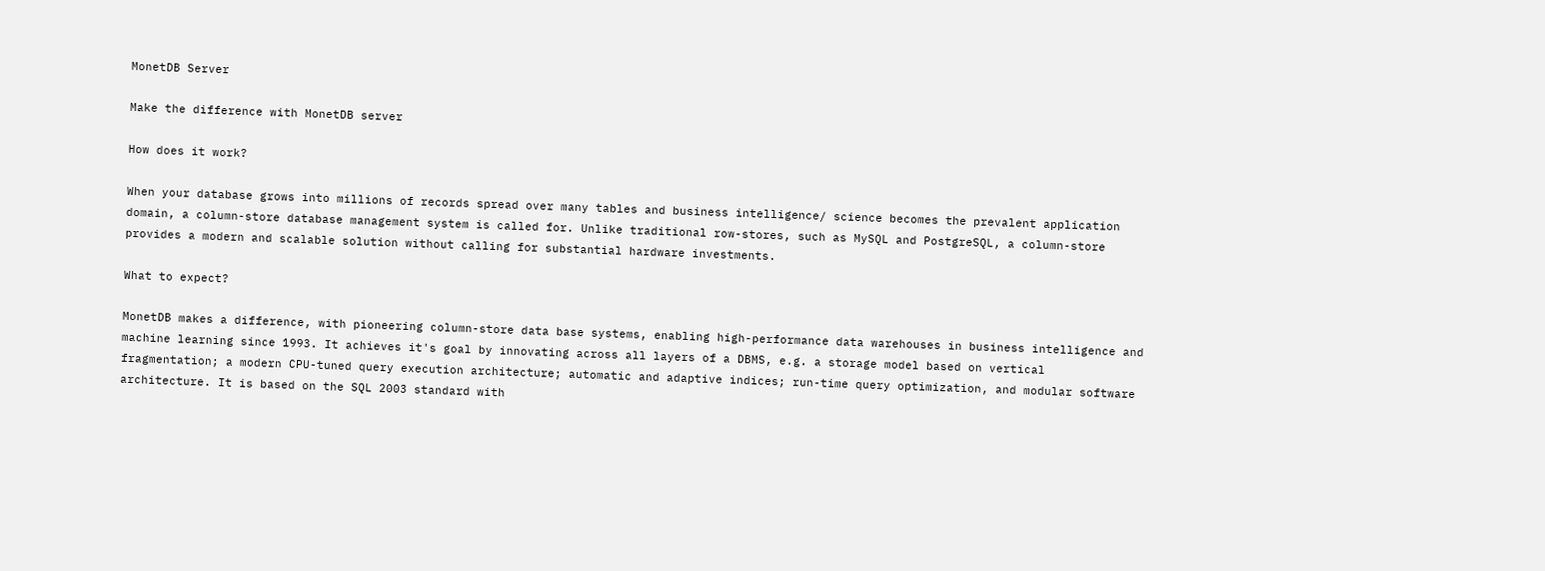MonetDB Server

Make the difference with MonetDB server

How does it work?

When your database grows into millions of records spread over many tables and business intelligence/ science becomes the prevalent application domain, a column-store database management system is called for. Unlike traditional row-stores, such as MySQL and PostgreSQL, a column-store provides a modern and scalable solution without calling for substantial hardware investments.

What to expect?

MonetDB makes a difference, with pioneering column-store data base systems, enabling high-performance data warehouses in business intelligence and machine learning since 1993. It achieves it's goal by innovating across all layers of a DBMS, e.g. a storage model based on vertical fragmentation; a modern CPU-tuned query execution architecture; automatic and adaptive indices; run-time query optimization, and modular software architecture. It is based on the SQL 2003 standard with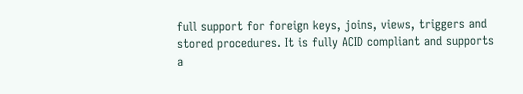full support for foreign keys, joins, views, triggers and stored procedures. It is fully ACID compliant and supports a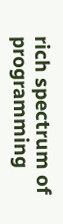rich spectrum of programming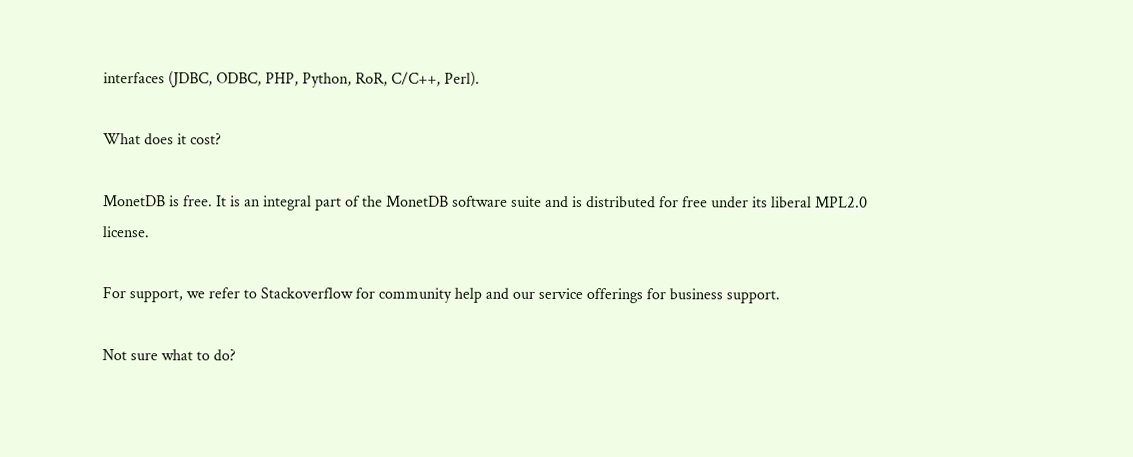interfaces (JDBC, ODBC, PHP, Python, RoR, C/C++, Perl).

What does it cost?

MonetDB is free. It is an integral part of the MonetDB software suite and is distributed for free under its liberal MPL2.0 license.

For support, we refer to Stackoverflow for community help and our service offerings for business support.

Not sure what to do?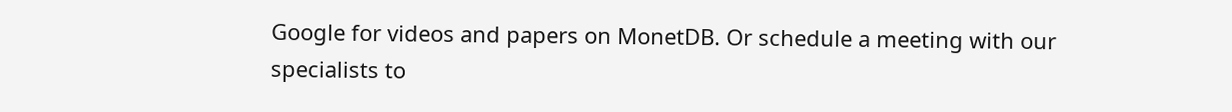Google for videos and papers on MonetDB. Or schedule a meeting with our specialists to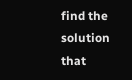find the solution that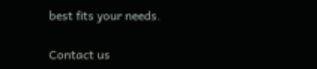best fits your needs.

Contact us